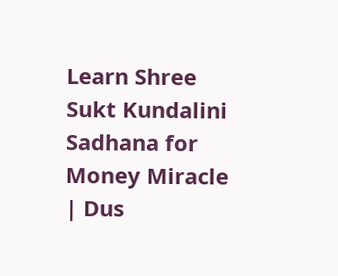Learn Shree Sukt Kundalini Sadhana for Money Miracle | Dus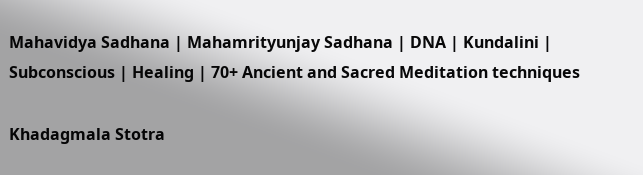Mahavidya Sadhana | Mahamrityunjay Sadhana | DNA | Kundalini | Subconscious | Healing | 70+ Ancient and Sacred Meditation techniques

Khadagmala Stotra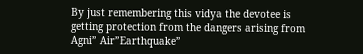By just remembering this vidya the devotee is getting protection from the dangers arising from Agni” Air”Earthquake”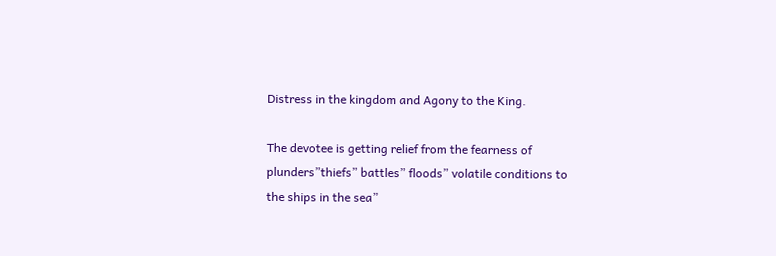Distress in the kingdom and Agony to the King.

The devotee is getting relief from the fearness of plunders”thiefs” battles” floods” volatile conditions to the ships in the sea”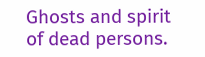Ghosts and spirit of dead persons.